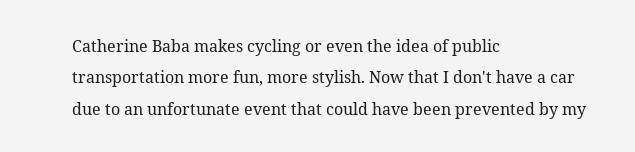Catherine Baba makes cycling or even the idea of public transportation more fun, more stylish. Now that I don't have a car due to an unfortunate event that could have been prevented by my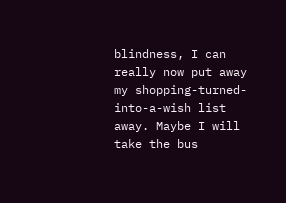blindness, I can really now put away my shopping-turned-into-a-wish list away. Maybe I will take the bus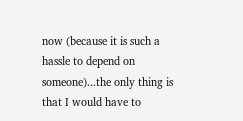now (because it is such a hassle to depend on someone)...the only thing is that I would have to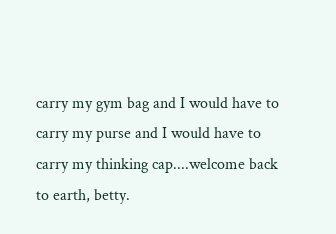carry my gym bag and I would have to carry my purse and I would have to carry my thinking cap....welcome back to earth, betty.